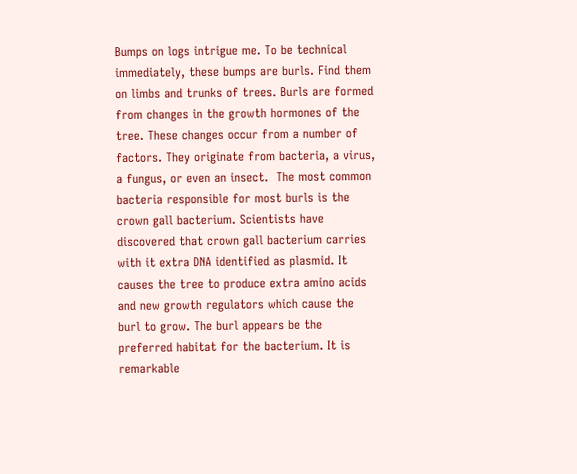Bumps on logs intrigue me. To be technical immediately, these bumps are burls. Find them on limbs and trunks of trees. Burls are formed from changes in the growth hormones of the tree. These changes occur from a number of factors. They originate from bacteria, a virus, a fungus, or even an insect.  The most common bacteria responsible for most burls is the crown gall bacterium. Scientists have discovered that crown gall bacterium carries with it extra DNA identified as plasmid. It causes the tree to produce extra amino acids and new growth regulators which cause the burl to grow. The burl appears be the preferred habitat for the bacterium. It is remarkable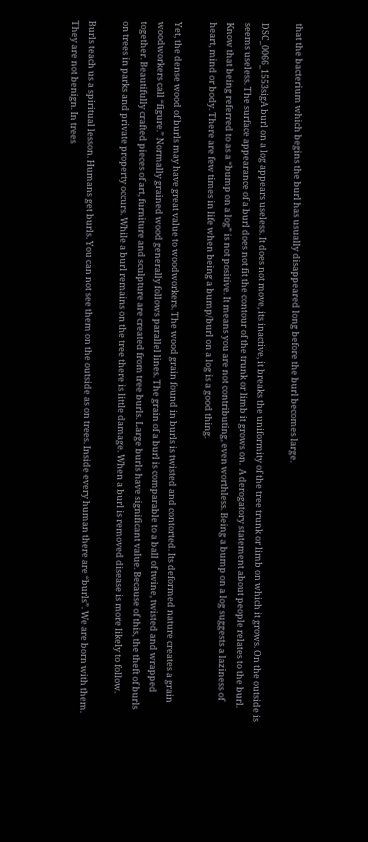that the bacterium which begins the burl has usually disappeared long before the burl becomes large.

DSC_0066_1553sigA burl on a log appears useless. It does not move, its inactive, it breaks the uniformity of the tree trunk or limb on which it grows. On the outside is seems useless. The surface appearance of a burl does not fit the contour of the trunk or limb it grows on.  A derogatory statement about people relates to the burl. Know that being referred to as a “bump on a log” is not positive. It means you are not contributing, even worthless. Being a bump on a log suggests a laziness of heart, mind or body. There are few times in life when being a bump/burl on a log is a good thing.

Yet, the dense wood of burls may have great value to woodworkers. The wood grain found in burls is twisted and contorted. Its deformed nature creates a grain woodworkers call “figure.” Normally grained wood generally follows parallel lines. The grain of a burl is comparable to a ball of twine, twisted and wrapped together. Beautifully crafted pieces of art, furniture and sculpture are created from tree burls. Large burls have significant value. Because of this, the theft of burls on trees in parks and private property occurs. While a burl remains on the tree there is little damage. When a burl is removed disease is more likely to follow.

Burls teach us a spiritual lesson. Humans get burls. You can not see them on the outside as on trees. Inside every human there are “burls”. We are born with them. They are not benign. In trees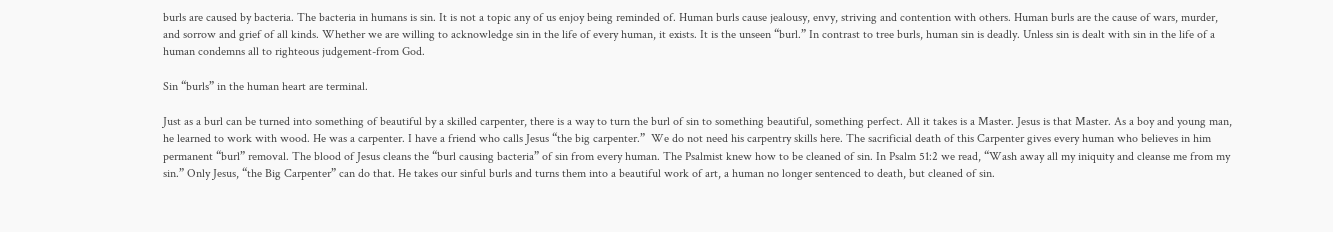burls are caused by bacteria. The bacteria in humans is sin. It is not a topic any of us enjoy being reminded of. Human burls cause jealousy, envy, striving and contention with others. Human burls are the cause of wars, murder, and sorrow and grief of all kinds. Whether we are willing to acknowledge sin in the life of every human, it exists. It is the unseen “burl.” In contrast to tree burls, human sin is deadly. Unless sin is dealt with sin in the life of a human condemns all to righteous judgement-from God.

Sin “burls” in the human heart are terminal.

Just as a burl can be turned into something of beautiful by a skilled carpenter, there is a way to turn the burl of sin to something beautiful, something perfect. All it takes is a Master. Jesus is that Master. As a boy and young man, he learned to work with wood. He was a carpenter. I have a friend who calls Jesus “the big carpenter.”  We do not need his carpentry skills here. The sacrificial death of this Carpenter gives every human who believes in him permanent “burl” removal. The blood of Jesus cleans the “burl causing bacteria” of sin from every human. The Psalmist knew how to be cleaned of sin. In Psalm 51:2 we read, “Wash away all my iniquity and cleanse me from my sin.” Only Jesus, “the Big Carpenter” can do that. He takes our sinful burls and turns them into a beautiful work of art, a human no longer sentenced to death, but cleaned of sin.